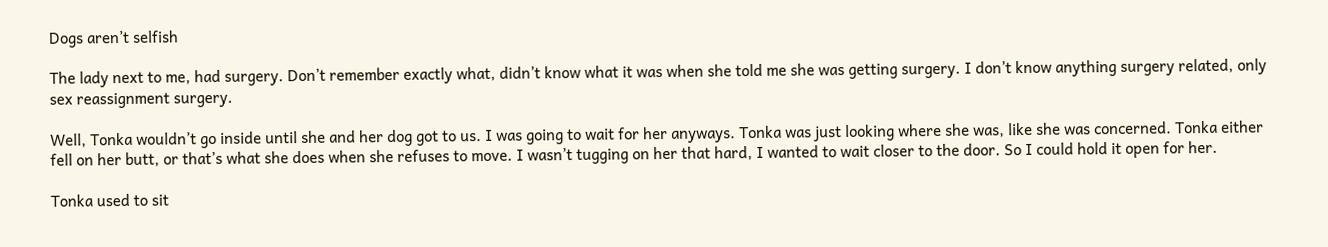Dogs aren’t selfish

The lady next to me, had surgery. Don’t remember exactly what, didn’t know what it was when she told me she was getting surgery. I don’t know anything surgery related, only sex reassignment surgery.

Well, Tonka wouldn’t go inside until she and her dog got to us. I was going to wait for her anyways. Tonka was just looking where she was, like she was concerned. Tonka either fell on her butt, or that’s what she does when she refuses to move. I wasn’t tugging on her that hard, I wanted to wait closer to the door. So I could hold it open for her.

Tonka used to sit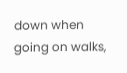down when going on walks,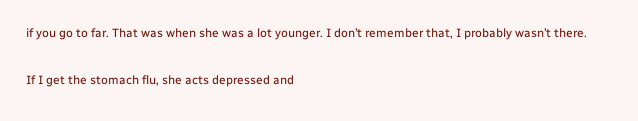if you go to far. That was when she was a lot younger. I don’t remember that, I probably wasn’t there.

If I get the stomach flu, she acts depressed and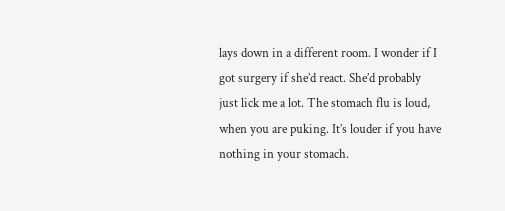lays down in a different room. I wonder if I got surgery if she’d react. She’d probably just lick me a lot. The stomach flu is loud, when you are puking. It’s louder if you have nothing in your stomach.